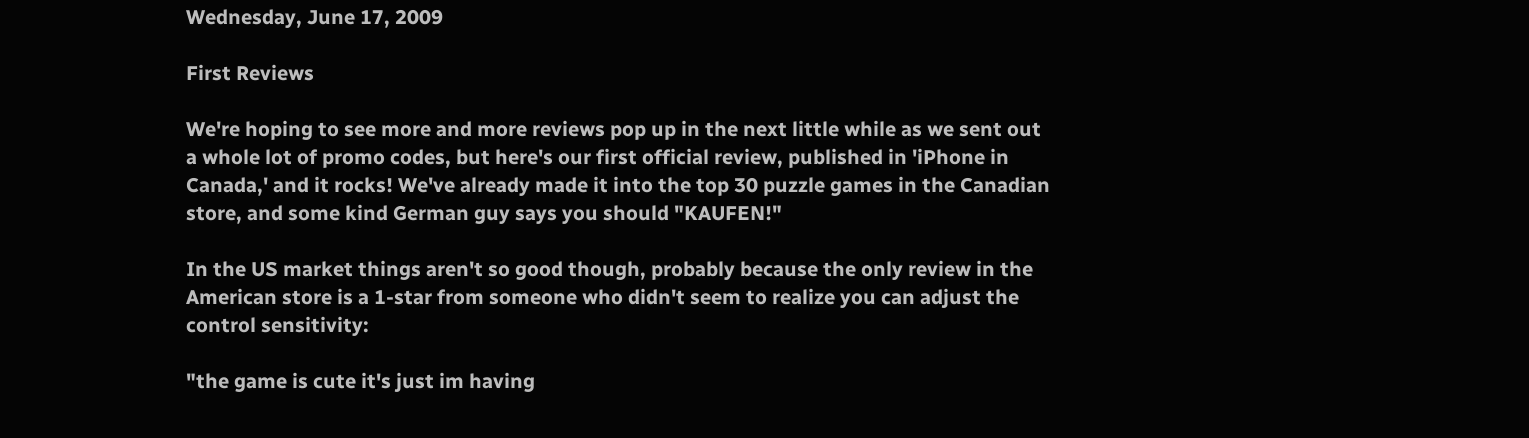Wednesday, June 17, 2009

First Reviews

We're hoping to see more and more reviews pop up in the next little while as we sent out a whole lot of promo codes, but here's our first official review, published in 'iPhone in Canada,' and it rocks! We've already made it into the top 30 puzzle games in the Canadian store, and some kind German guy says you should "KAUFEN!"

In the US market things aren't so good though, probably because the only review in the American store is a 1-star from someone who didn't seem to realize you can adjust the control sensitivity:

"the game is cute it's just im having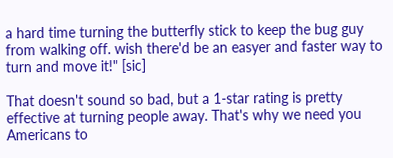a hard time turning the butterfly stick to keep the bug guy from walking off. wish there'd be an easyer and faster way to turn and move it!" [sic]

That doesn't sound so bad, but a 1-star rating is pretty effective at turning people away. That's why we need you Americans to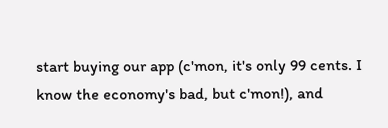start buying our app (c'mon, it's only 99 cents. I know the economy's bad, but c'mon!), and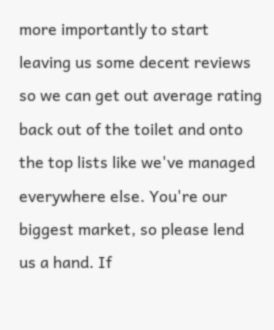more importantly to start leaving us some decent reviews so we can get out average rating back out of the toilet and onto the top lists like we've managed everywhere else. You're our biggest market, so please lend us a hand. If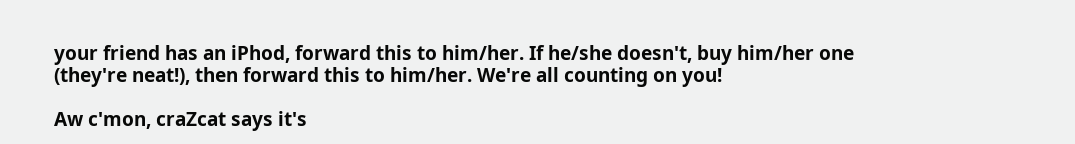your friend has an iPhod, forward this to him/her. If he/she doesn't, buy him/her one (they're neat!), then forward this to him/her. We're all counting on you!

Aw c'mon, craZcat says it's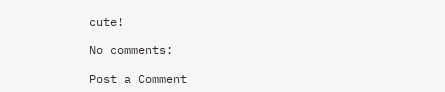cute!

No comments:

Post a Comment